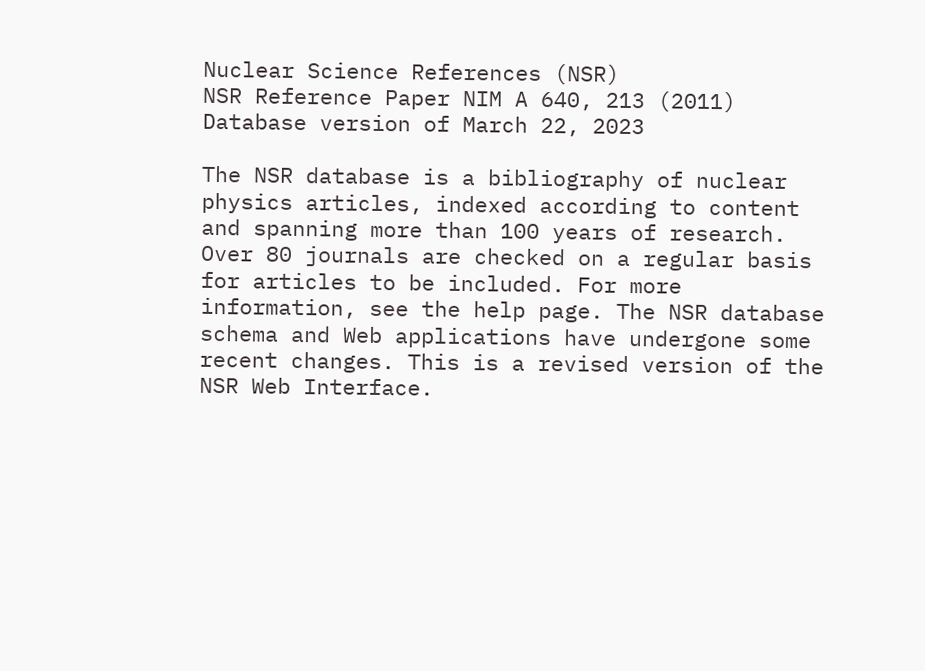Nuclear Science References (NSR)
NSR Reference Paper NIM A 640, 213 (2011)
Database version of March 22, 2023

The NSR database is a bibliography of nuclear physics articles, indexed according to content and spanning more than 100 years of research. Over 80 journals are checked on a regular basis for articles to be included. For more information, see the help page. The NSR database schema and Web applications have undergone some recent changes. This is a revised version of the NSR Web Interface.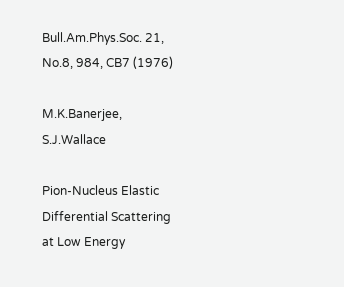Bull.Am.Phys.Soc. 21, No.8, 984, CB7 (1976)

M.K.Banerjee, S.J.Wallace

Pion-Nucleus Elastic Differential Scattering at Low Energy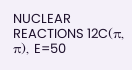NUCLEAR REACTIONS 12C(π, π), E=50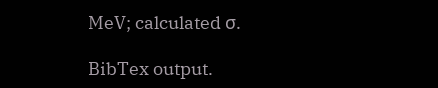MeV; calculated σ.

BibTex output.